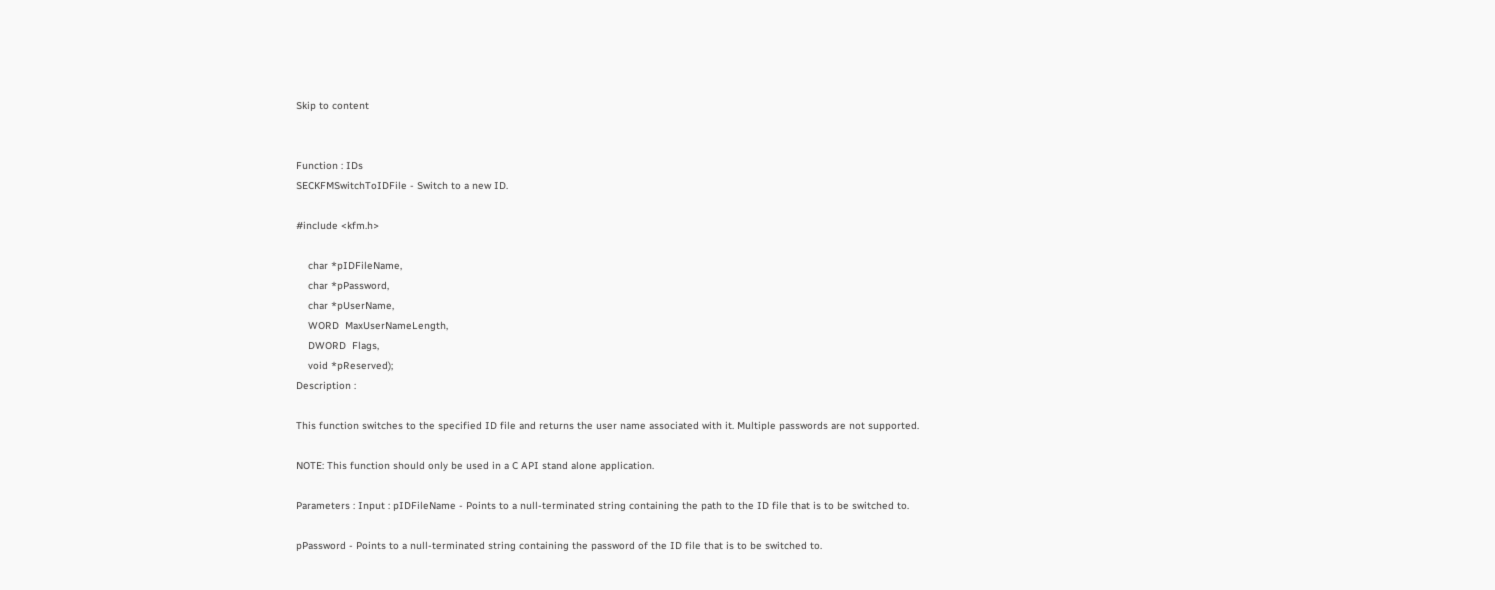Skip to content


Function : IDs
SECKFMSwitchToIDFile - Switch to a new ID.

#include <kfm.h>

    char *pIDFileName,
    char *pPassword,
    char *pUserName,
    WORD  MaxUserNameLength,
    DWORD  Flags,
    void *pReserved);
Description :

This function switches to the specified ID file and returns the user name associated with it. Multiple passwords are not supported.

NOTE: This function should only be used in a C API stand alone application.

Parameters : Input : pIDFileName - Points to a null-terminated string containing the path to the ID file that is to be switched to.

pPassword - Points to a null-terminated string containing the password of the ID file that is to be switched to.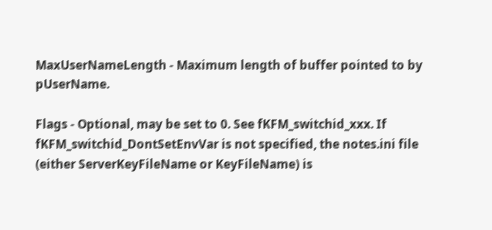MaxUserNameLength - Maximum length of buffer pointed to by pUserName.

Flags - Optional, may be set to 0. See fKFM_switchid_xxx. If fKFM_switchid_DontSetEnvVar is not specified, the notes.ini file (either ServerKeyFileName or KeyFileName) is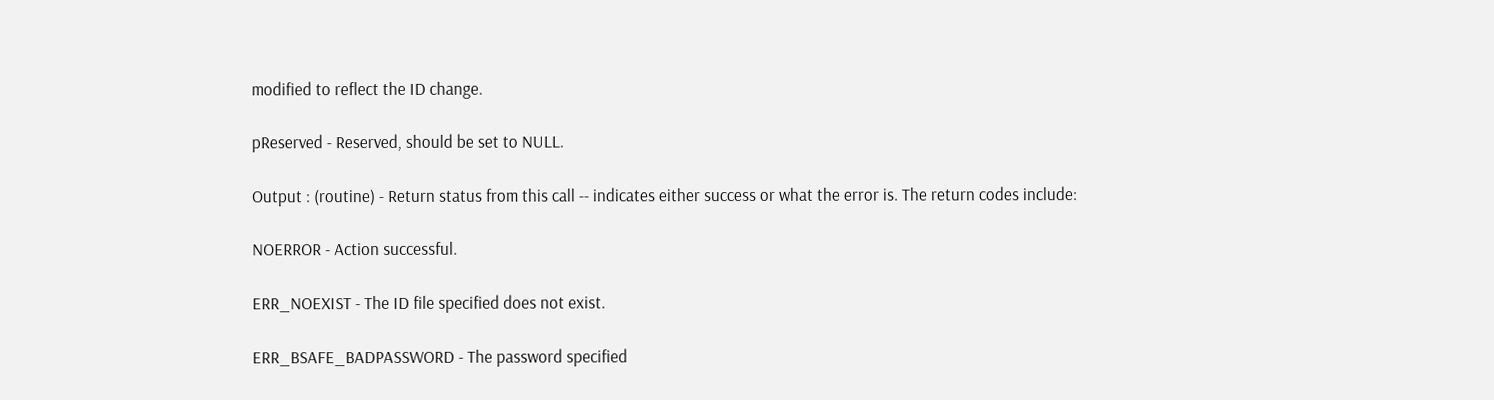modified to reflect the ID change.

pReserved - Reserved, should be set to NULL.

Output : (routine) - Return status from this call -- indicates either success or what the error is. The return codes include:

NOERROR - Action successful.

ERR_NOEXIST - The ID file specified does not exist.

ERR_BSAFE_BADPASSWORD - The password specified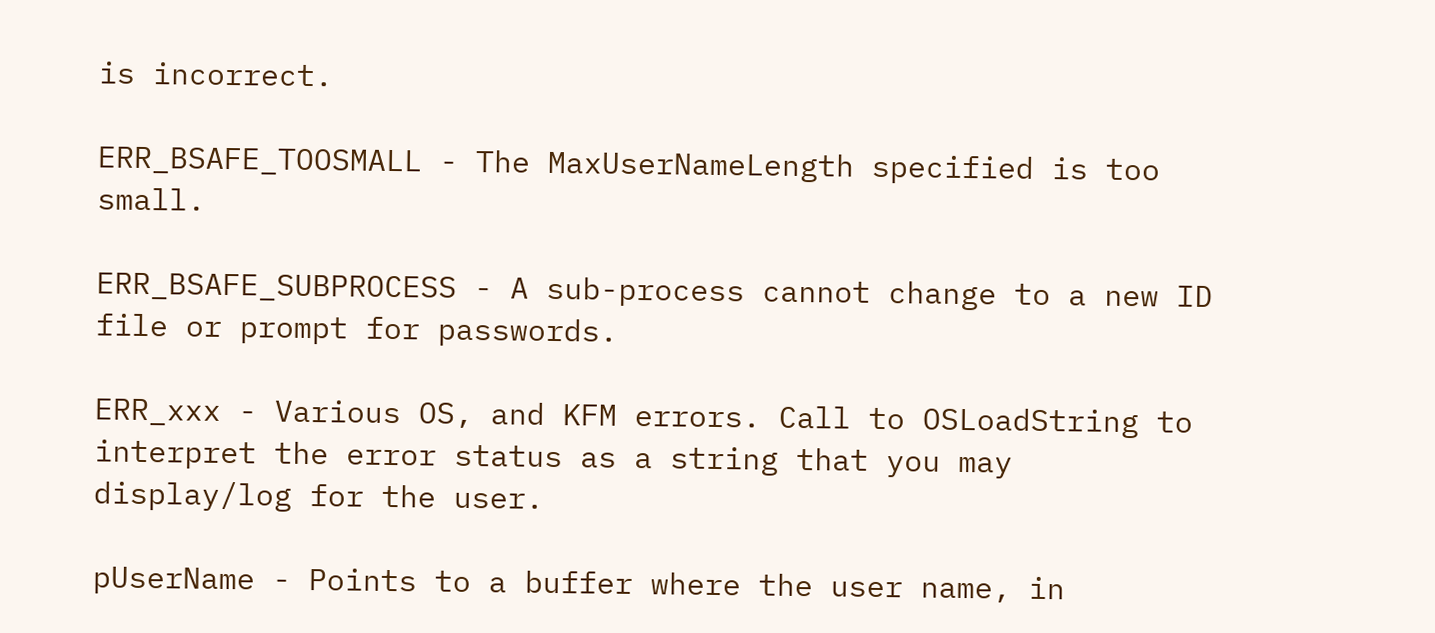is incorrect.

ERR_BSAFE_TOOSMALL - The MaxUserNameLength specified is too small.

ERR_BSAFE_SUBPROCESS - A sub-process cannot change to a new ID file or prompt for passwords.

ERR_xxx - Various OS, and KFM errors. Call to OSLoadString to interpret the error status as a string that you may display/log for the user.

pUserName - Points to a buffer where the user name, in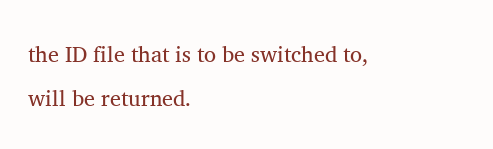the ID file that is to be switched to, will be returned.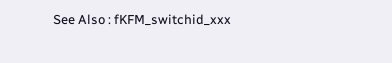See Also : fKFM_switchid_xxx